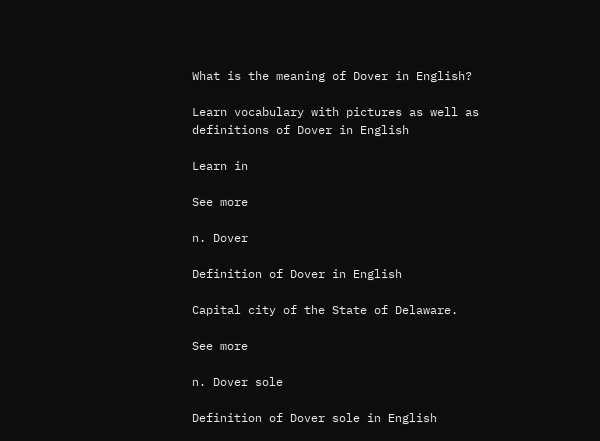What is the meaning of Dover in English?

Learn vocabulary with pictures as well as definitions of Dover in English

Learn in

See more

n. Dover

Definition of Dover in English

Capital city of the State of Delaware.

See more

n. Dover sole

Definition of Dover sole in English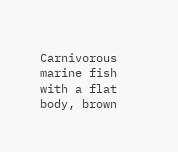Carnivorous marine fish with a flat body, brown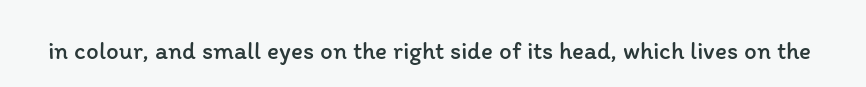in colour, and small eyes on the right side of its head, which lives on the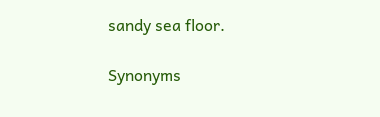sandy sea floor.

Synonyms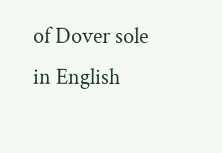of Dover sole in English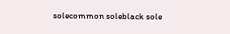solecommon soleblack sole